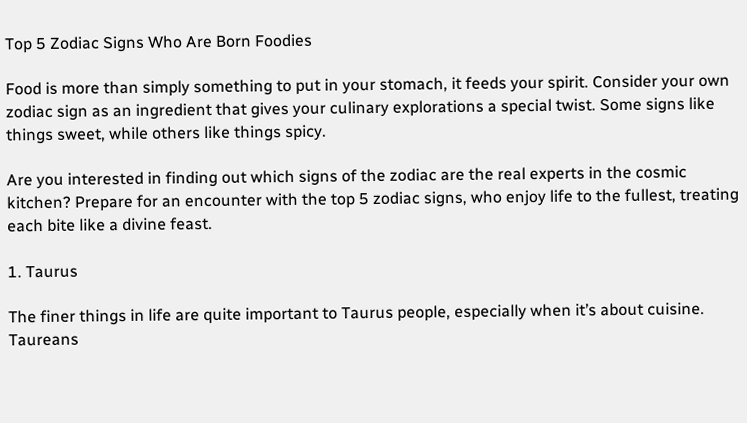Top 5 Zodiac Signs Who Are Born Foodies

Food is more than simply something to put in your stomach, it feeds your spirit. Consider your own zodiac sign as an ingredient that gives your culinary explorations a special twist. Some signs like things sweet, while others like things spicy.

Are you interested in finding out which signs of the zodiac are the real experts in the cosmic kitchen? Prepare for an encounter with the top 5 zodiac signs, who enjoy life to the fullest, treating each bite like a divine feast.

1. Taurus

The finer things in life are quite important to Taurus people, especially when it’s about cuisine. Taureans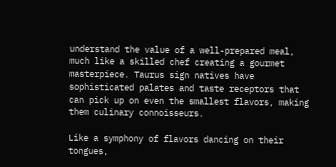understand the value of a well-prepared meal, much like a skilled chef creating a gourmet masterpiece. Taurus sign natives have sophisticated palates and taste receptors that can pick up on even the smallest flavors, making them culinary connoisseurs.

Like a symphony of flavors dancing on their tongues,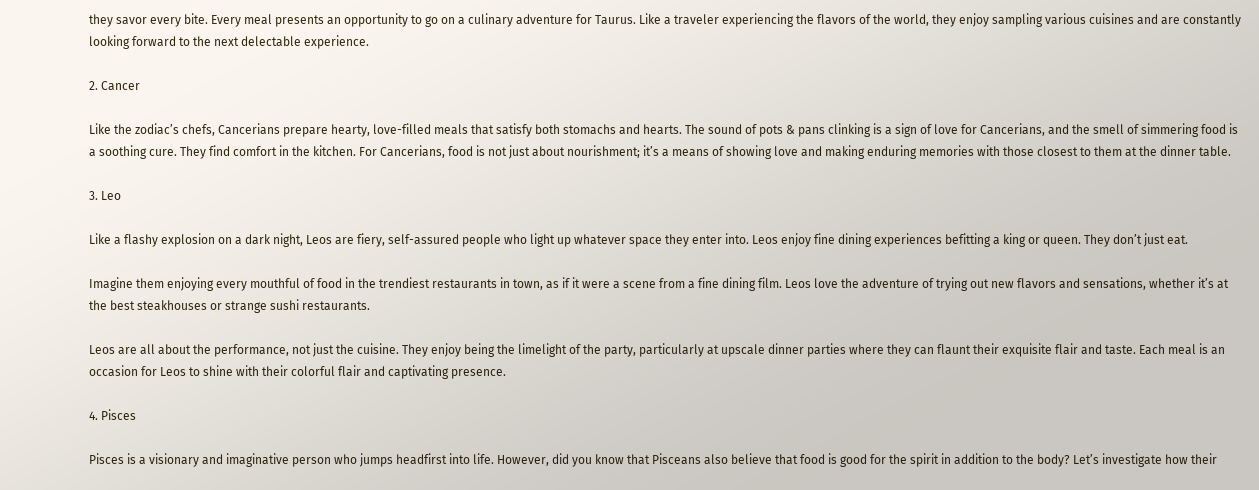they savor every bite. Every meal presents an opportunity to go on a culinary adventure for Taurus. Like a traveler experiencing the flavors of the world, they enjoy sampling various cuisines and are constantly looking forward to the next delectable experience.

2. Cancer

Like the zodiac’s chefs, Cancerians prepare hearty, love-filled meals that satisfy both stomachs and hearts. The sound of pots & pans clinking is a sign of love for Cancerians, and the smell of simmering food is a soothing cure. They find comfort in the kitchen. For Cancerians, food is not just about nourishment; it’s a means of showing love and making enduring memories with those closest to them at the dinner table.

3. Leo

Like a flashy explosion on a dark night, Leos are fiery, self-assured people who light up whatever space they enter into. Leos enjoy fine dining experiences befitting a king or queen. They don’t just eat.

Imagine them enjoying every mouthful of food in the trendiest restaurants in town, as if it were a scene from a fine dining film. Leos love the adventure of trying out new flavors and sensations, whether it’s at the best steakhouses or strange sushi restaurants.

Leos are all about the performance, not just the cuisine. They enjoy being the limelight of the party, particularly at upscale dinner parties where they can flaunt their exquisite flair and taste. Each meal is an occasion for Leos to shine with their colorful flair and captivating presence.

4. Pisces

Pisces is a visionary and imaginative person who jumps headfirst into life. However, did you know that Pisceans also believe that food is good for the spirit in addition to the body? Let’s investigate how their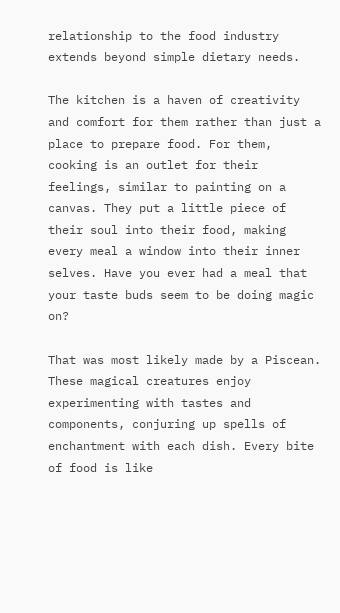relationship to the food industry extends beyond simple dietary needs.

The kitchen is a haven of creativity and comfort for them rather than just a place to prepare food. For them, cooking is an outlet for their feelings, similar to painting on a canvas. They put a little piece of their soul into their food, making every meal a window into their inner selves. Have you ever had a meal that your taste buds seem to be doing magic on?

That was most likely made by a Piscean. These magical creatures enjoy experimenting with tastes and components, conjuring up spells of enchantment with each dish. Every bite of food is like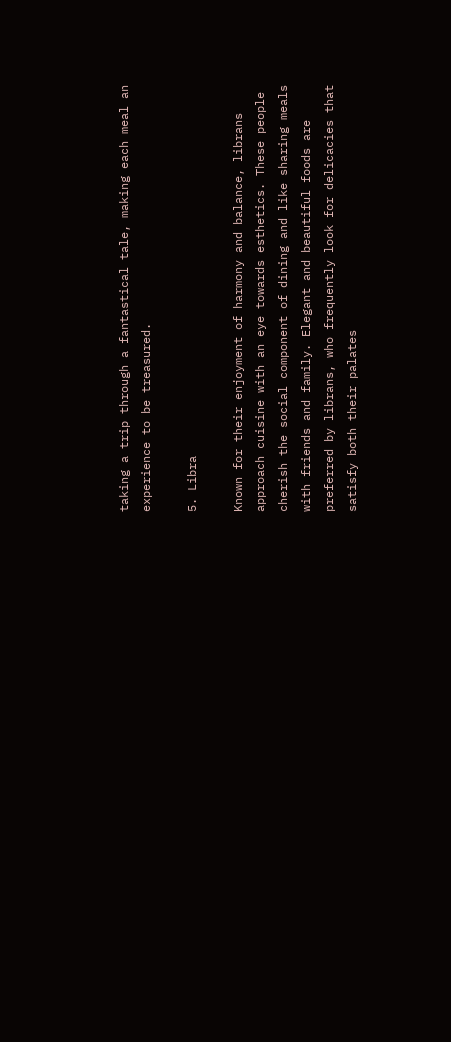taking a trip through a fantastical tale, making each meal an experience to be treasured.

5. Libra

Known for their enjoyment of harmony and balance, librans approach cuisine with an eye towards esthetics. These people cherish the social component of dining and like sharing meals with friends and family. Elegant and beautiful foods are preferred by librans, who frequently look for delicacies that satisfy both their palates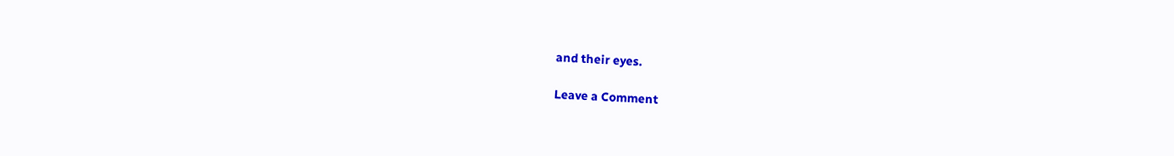and their eyes.

Leave a Comment